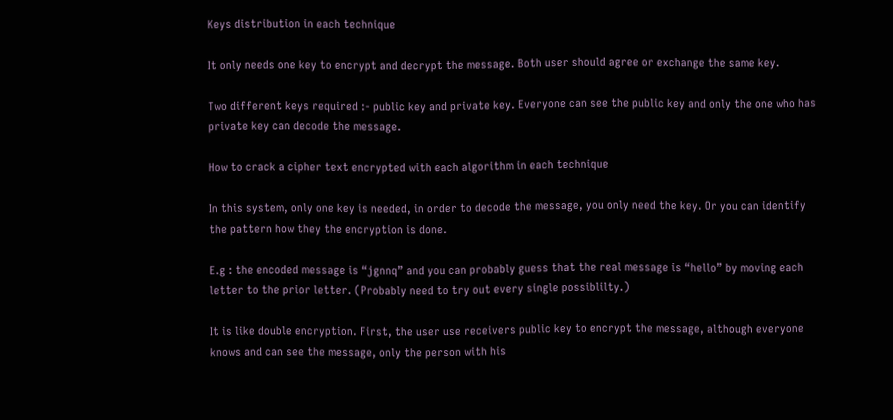Keys distribution in each technique

It only needs one key to encrypt and decrypt the message. Both user should agree or exchange the same key.

Two different keys required :- public key and private key. Everyone can see the public key and only the one who has private key can decode the message.

How to crack a cipher text encrypted with each algorithm in each technique

In this system, only one key is needed, in order to decode the message, you only need the key. Or you can identify the pattern how they the encryption is done.

E.g : the encoded message is “jgnnq” and you can probably guess that the real message is “hello” by moving each letter to the prior letter. (Probably need to try out every single possiblilty.)

It is like double encryption. First, the user use receivers public key to encrypt the message, although everyone knows and can see the message, only the person with his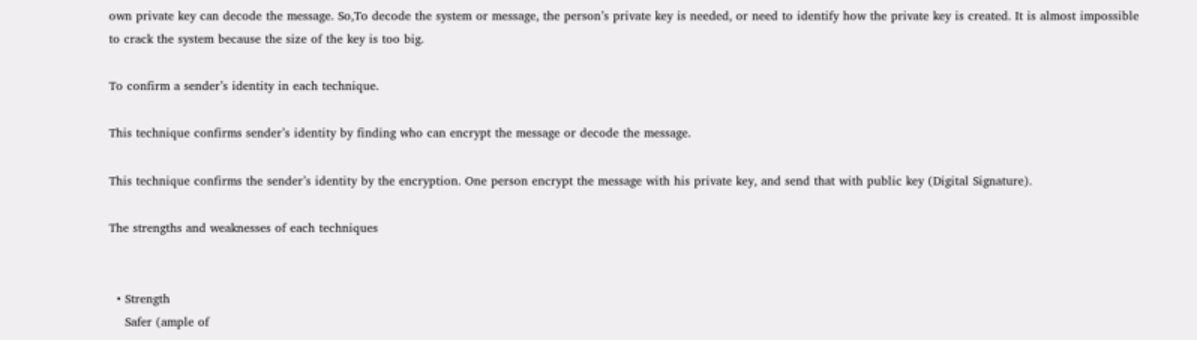own private key can decode the message. So,To decode the system or message, the person’s private key is needed, or need to identify how the private key is created. It is almost impossible to crack the system because the size of the key is too big.

To confirm a sender’s identity in each technique.

This technique confirms sender’s identity by finding who can encrypt the message or decode the message.

This technique confirms the sender’s identity by the encryption. One person encrypt the message with his private key, and send that with public key (Digital Signature).

The strengths and weaknesses of each techniques


  • Strength
    Safer (ample of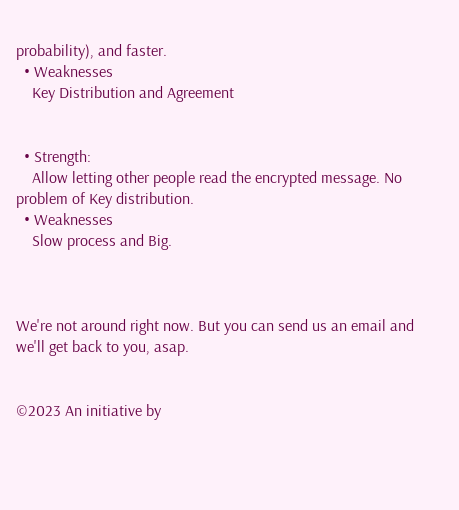probability), and faster.
  • Weaknesses
    Key Distribution and Agreement


  • Strength:
    Allow letting other people read the encrypted message. No problem of Key distribution.
  • Weaknesses
    Slow process and Big.



We're not around right now. But you can send us an email and we'll get back to you, asap.


©2023 An initiative by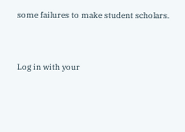some failures to make student scholars.


Log in with your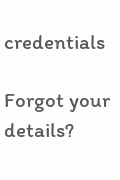credentials

Forgot your details?